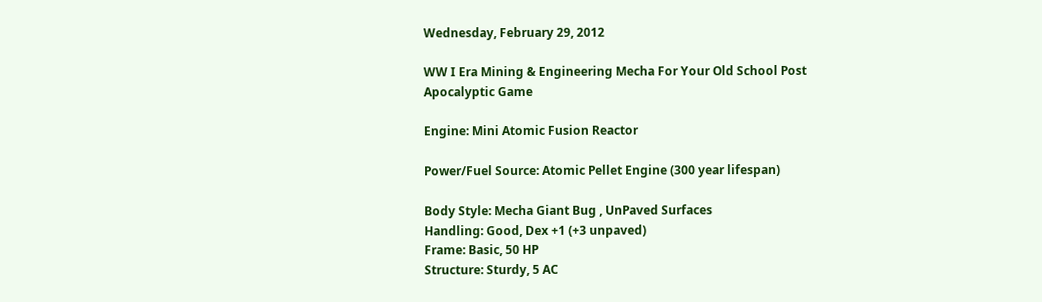Wednesday, February 29, 2012

WW I Era Mining & Engineering Mecha For Your Old School Post Apocalyptic Game

Engine: Mini Atomic Fusion Reactor

Power/Fuel Source: Atomic Pellet Engine (300 year lifespan)

Body Style: Mecha Giant Bug , UnPaved Surfaces
Handling: Good, Dex +1 (+3 unpaved)
Frame: Basic, 50 HP
Structure: Sturdy, 5 AC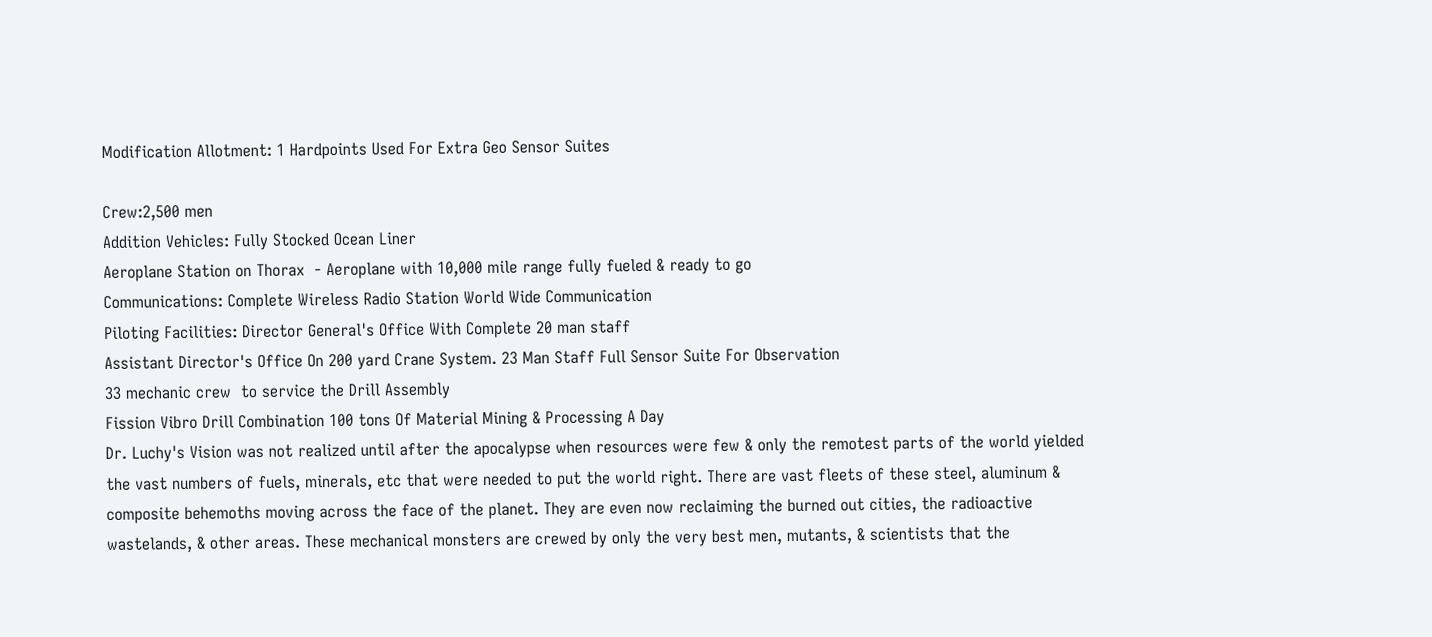Modification Allotment: 1 Hardpoints Used For Extra Geo Sensor Suites

Crew:2,500 men
Addition Vehicles: Fully Stocked Ocean Liner
Aeroplane Station on Thorax  - Aeroplane with 10,000 mile range fully fueled & ready to go
Communications: Complete Wireless Radio Station World Wide Communication
Piloting Facilities: Director General's Office With Complete 20 man staff
Assistant Director's Office On 200 yard Crane System. 23 Man Staff Full Sensor Suite For Observation
33 mechanic crew  to service the Drill Assembly
Fission Vibro Drill Combination 100 tons Of Material Mining & Processing A Day
Dr. Luchy's Vision was not realized until after the apocalypse when resources were few & only the remotest parts of the world yielded the vast numbers of fuels, minerals, etc that were needed to put the world right. There are vast fleets of these steel, aluminum & composite behemoths moving across the face of the planet. They are even now reclaiming the burned out cities, the radioactive wastelands, & other areas. These mechanical monsters are crewed by only the very best men, mutants, & scientists that the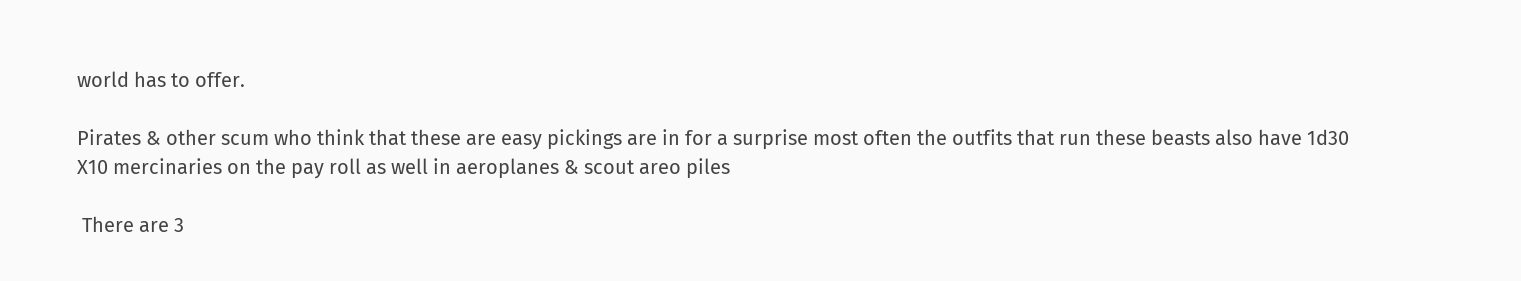world has to offer.

Pirates & other scum who think that these are easy pickings are in for a surprise most often the outfits that run these beasts also have 1d30 X10 mercinaries on the pay roll as well in aeroplanes & scout areo piles

 There are 3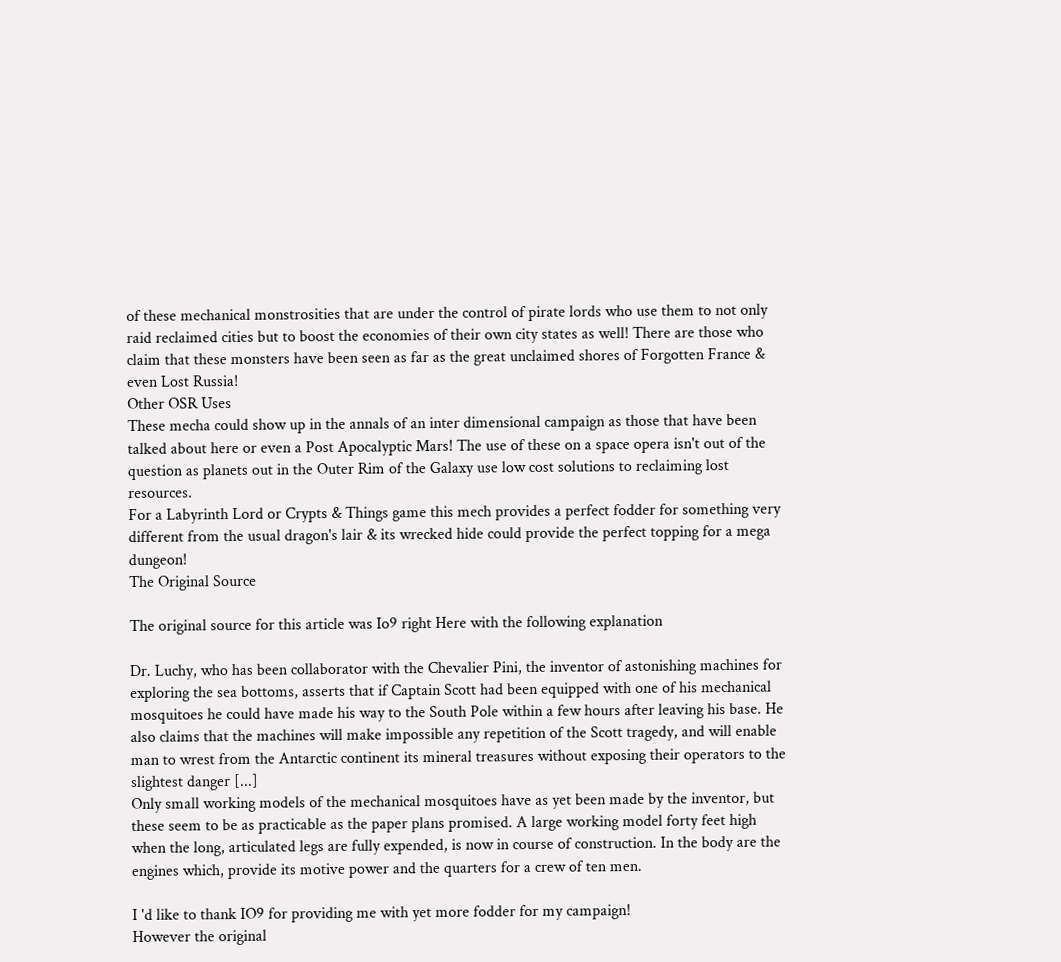of these mechanical monstrosities that are under the control of pirate lords who use them to not only raid reclaimed cities but to boost the economies of their own city states as well! There are those who claim that these monsters have been seen as far as the great unclaimed shores of Forgotten France & even Lost Russia!
Other OSR Uses
These mecha could show up in the annals of an inter dimensional campaign as those that have been talked about here or even a Post Apocalyptic Mars! The use of these on a space opera isn't out of the question as planets out in the Outer Rim of the Galaxy use low cost solutions to reclaiming lost resources.
For a Labyrinth Lord or Crypts & Things game this mech provides a perfect fodder for something very different from the usual dragon's lair & its wrecked hide could provide the perfect topping for a mega dungeon!
The Original Source

The original source for this article was Io9 right Here with the following explanation

Dr. Luchy, who has been collaborator with the Chevalier Pini, the inventor of astonishing machines for exploring the sea bottoms, asserts that if Captain Scott had been equipped with one of his mechanical mosquitoes he could have made his way to the South Pole within a few hours after leaving his base. He also claims that the machines will make impossible any repetition of the Scott tragedy, and will enable man to wrest from the Antarctic continent its mineral treasures without exposing their operators to the slightest danger [...]
Only small working models of the mechanical mosquitoes have as yet been made by the inventor, but these seem to be as practicable as the paper plans promised. A large working model forty feet high when the long, articulated legs are fully expended, is now in course of construction. In the body are the engines which, provide its motive power and the quarters for a crew of ten men.

I 'd like to thank IO9 for providing me with yet more fodder for my campaign!
However the original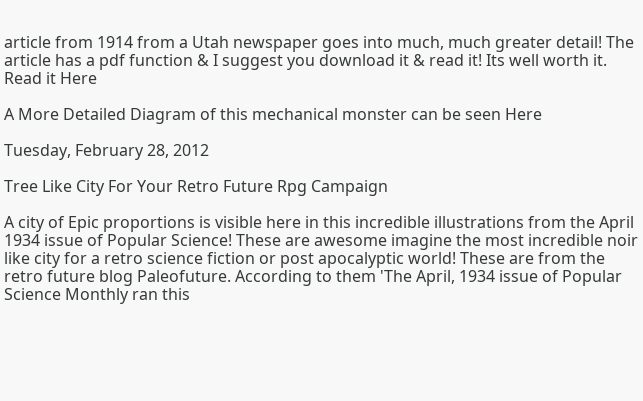article from 1914 from a Utah newspaper goes into much, much greater detail! The article has a pdf function & I suggest you download it & read it! Its well worth it. Read it Here

A More Detailed Diagram of this mechanical monster can be seen Here

Tuesday, February 28, 2012

Tree Like City For Your Retro Future Rpg Campaign

A city of Epic proportions is visible here in this incredible illustrations from the April 1934 issue of Popular Science! These are awesome imagine the most incredible noir like city for a retro science fiction or post apocalyptic world! These are from the retro future blog Paleofuture. According to them 'The April, 1934 issue of Popular Science Monthly ran this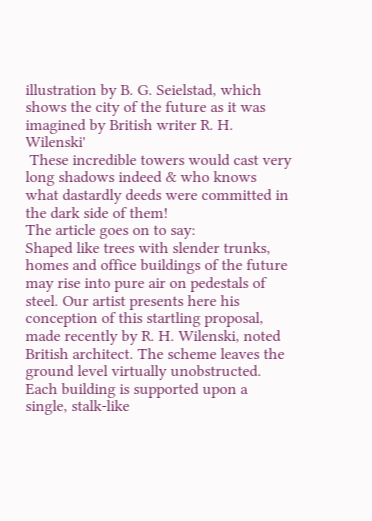illustration by B. G. Seielstad, which shows the city of the future as it was imagined by British writer R. H. Wilenski'
 These incredible towers would cast very long shadows indeed & who knows what dastardly deeds were committed in the dark side of them!
The article goes on to say:
Shaped like trees with slender trunks, homes and office buildings of the future may rise into pure air on pedestals of steel. Our artist presents here his conception of this startling proposal, made recently by R. H. Wilenski, noted British architect. The scheme leaves the ground level virtually unobstructed. Each building is supported upon a single, stalk-like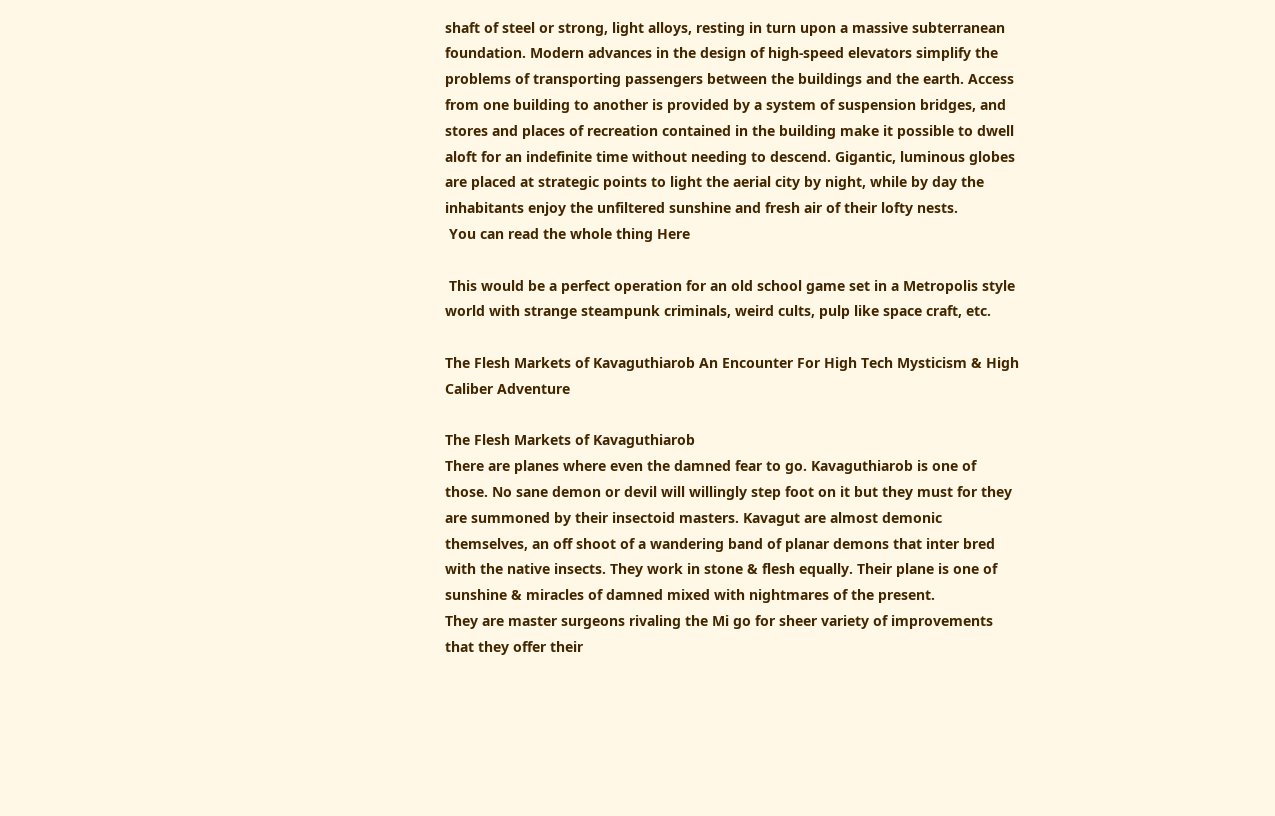shaft of steel or strong, light alloys, resting in turn upon a massive subterranean foundation. Modern advances in the design of high-speed elevators simplify the problems of transporting passengers between the buildings and the earth. Access from one building to another is provided by a system of suspension bridges, and stores and places of recreation contained in the building make it possible to dwell aloft for an indefinite time without needing to descend. Gigantic, luminous globes are placed at strategic points to light the aerial city by night, while by day the inhabitants enjoy the unfiltered sunshine and fresh air of their lofty nests.
 You can read the whole thing Here

 This would be a perfect operation for an old school game set in a Metropolis style world with strange steampunk criminals, weird cults, pulp like space craft, etc.

The Flesh Markets of Kavaguthiarob An Encounter For High Tech Mysticism & High Caliber Adventure

The Flesh Markets of Kavaguthiarob
There are planes where even the damned fear to go. Kavaguthiarob is one of those. No sane demon or devil will willingly step foot on it but they must for they are summoned by their insectoid masters. Kavagut are almost demonic themselves, an off shoot of a wandering band of planar demons that inter bred with the native insects. They work in stone & flesh equally. Their plane is one of sunshine & miracles of damned mixed with nightmares of the present.
They are master surgeons rivaling the Mi go for sheer variety of improvements that they offer their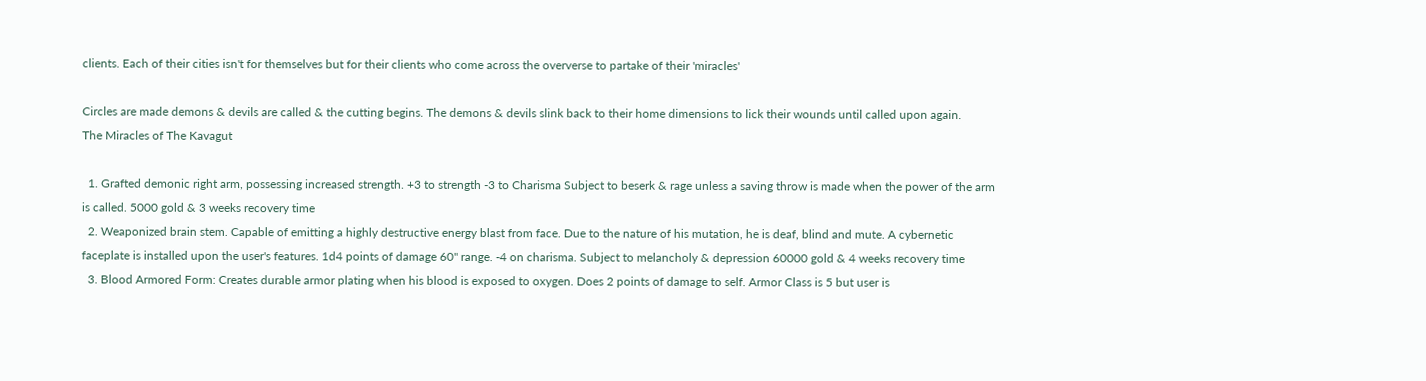clients. Each of their cities isn't for themselves but for their clients who come across the oververse to partake of their 'miracles'

Circles are made demons & devils are called & the cutting begins. The demons & devils slink back to their home dimensions to lick their wounds until called upon again.
The Miracles of The Kavagut

  1. Grafted demonic right arm, possessing increased strength. +3 to strength -3 to Charisma Subject to beserk & rage unless a saving throw is made when the power of the arm is called. 5000 gold & 3 weeks recovery time
  2. Weaponized brain stem. Capable of emitting a highly destructive energy blast from face. Due to the nature of his mutation, he is deaf, blind and mute. A cybernetic faceplate is installed upon the user's features. 1d4 points of damage 60" range. -4 on charisma. Subject to melancholy & depression 60000 gold & 4 weeks recovery time
  3. Blood Armored Form: Creates durable armor plating when his blood is exposed to oxygen. Does 2 points of damage to self. Armor Class is 5 but user is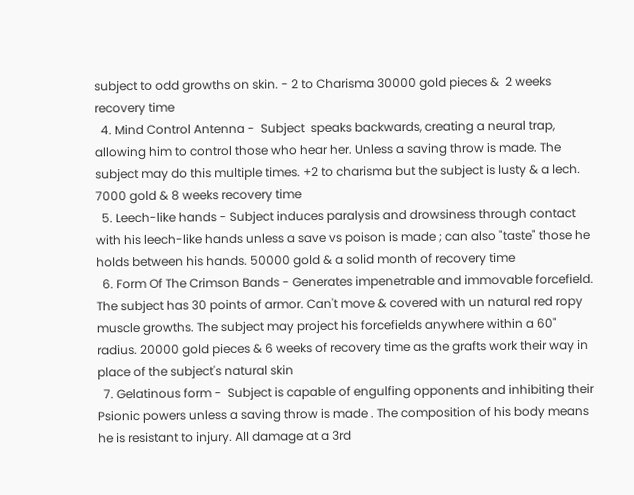subject to odd growths on skin. - 2 to Charisma 30000 gold pieces &  2 weeks recovery time
  4. Mind Control Antenna -  Subject  speaks backwards, creating a neural trap, allowing him to control those who hear her. Unless a saving throw is made. The subject may do this multiple times. +2 to charisma but the subject is lusty & a lech. 7000 gold & 8 weeks recovery time
  5. Leech-like hands - Subject induces paralysis and drowsiness through contact with his leech-like hands unless a save vs poison is made ; can also "taste" those he holds between his hands. 50000 gold & a solid month of recovery time
  6. Form Of The Crimson Bands - Generates impenetrable and immovable forcefield. The subject has 30 points of armor. Can't move & covered with un natural red ropy muscle growths. The subject may project his forcefields anywhere within a 60" radius. 20000 gold pieces & 6 weeks of recovery time as the grafts work their way in place of the subject's natural skin
  7. Gelatinous form -  Subject is capable of engulfing opponents and inhibiting their Psionic powers unless a saving throw is made . The composition of his body means he is resistant to injury. All damage at a 3rd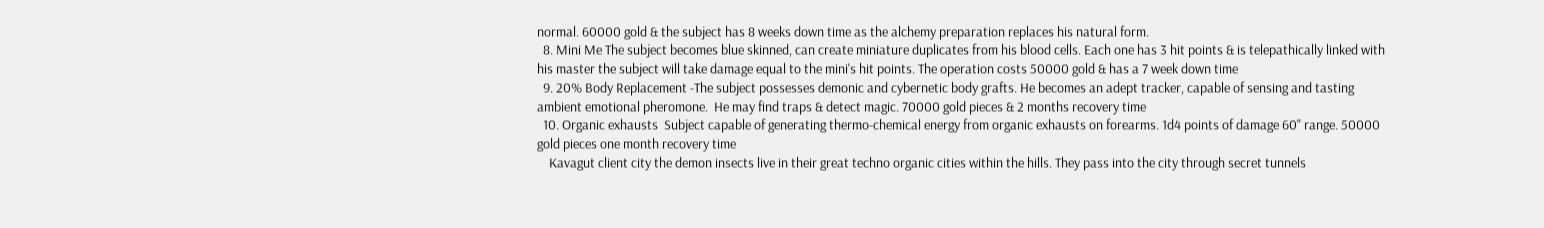normal. 60000 gold & the subject has 8 weeks down time as the alchemy preparation replaces his natural form.
  8. Mini Me The subject becomes blue skinned, can create miniature duplicates from his blood cells. Each one has 3 hit points & is telepathically linked with his master the subject will take damage equal to the mini's hit points. The operation costs 50000 gold & has a 7 week down time
  9. 20% Body Replacement -The subject possesses demonic and cybernetic body grafts. He becomes an adept tracker, capable of sensing and tasting ambient emotional pheromone.  He may find traps & detect magic. 70000 gold pieces & 2 months recovery time
  10. Organic exhausts  Subject capable of generating thermo-chemical energy from organic exhausts on forearms. 1d4 points of damage 60" range. 50000 gold pieces one month recovery time
    Kavagut client city the demon insects live in their great techno organic cities within the hills. They pass into the city through secret tunnels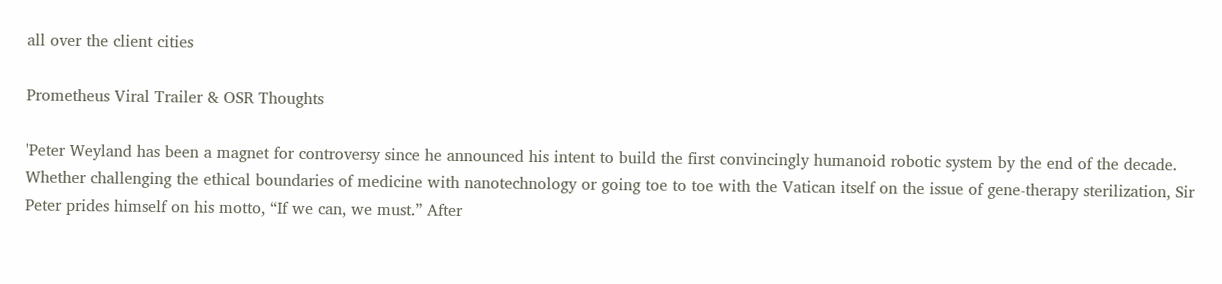all over the client cities

Prometheus Viral Trailer & OSR Thoughts

'Peter Weyland has been a magnet for controversy since he announced his intent to build the first convincingly humanoid robotic system by the end of the decade.
Whether challenging the ethical boundaries of medicine with nanotechnology or going toe to toe with the Vatican itself on the issue of gene-therapy sterilization, Sir Peter prides himself on his motto, “If we can, we must.” After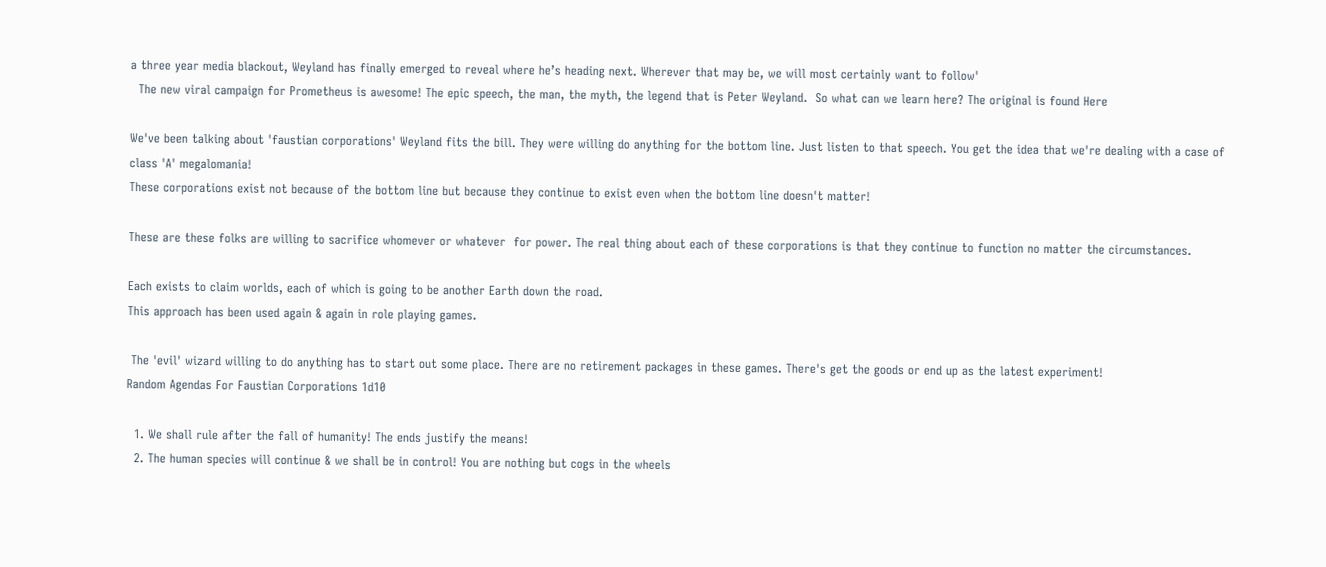a three year media blackout, Weyland has finally emerged to reveal where he’s heading next. Wherever that may be, we will most certainly want to follow'
  The new viral campaign for Prometheus is awesome! The epic speech, the man, the myth, the legend that is Peter Weyland.  So what can we learn here? The original is found Here

We've been talking about 'faustian corporations' Weyland fits the bill. They were willing do anything for the bottom line. Just listen to that speech. You get the idea that we're dealing with a case of  class 'A' megalomania!
These corporations exist not because of the bottom line but because they continue to exist even when the bottom line doesn't matter!

These are these folks are willing to sacrifice whomever or whatever  for power. The real thing about each of these corporations is that they continue to function no matter the circumstances.

Each exists to claim worlds, each of which is going to be another Earth down the road.
This approach has been used again & again in role playing games.

 The 'evil' wizard willing to do anything has to start out some place. There are no retirement packages in these games. There's get the goods or end up as the latest experiment!
Random Agendas For Faustian Corporations 1d10

  1. We shall rule after the fall of humanity! The ends justify the means!
  2. The human species will continue & we shall be in control! You are nothing but cogs in the wheels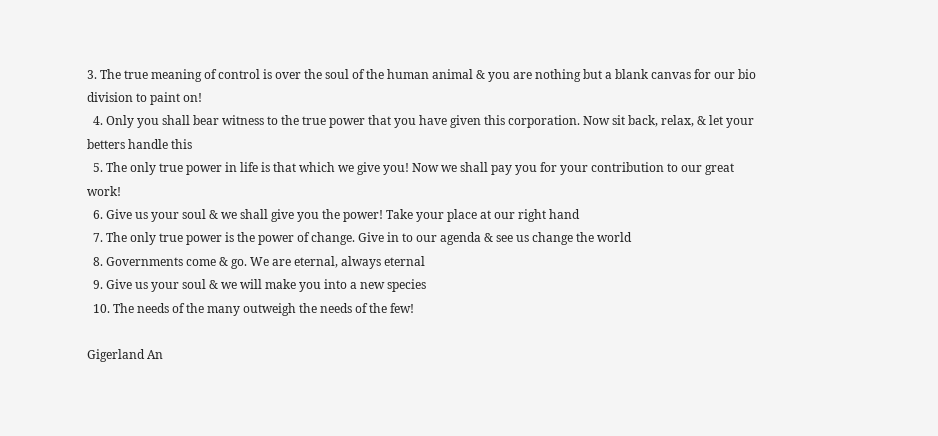3. The true meaning of control is over the soul of the human animal & you are nothing but a blank canvas for our bio division to paint on!
  4. Only you shall bear witness to the true power that you have given this corporation. Now sit back, relax, & let your betters handle this
  5. The only true power in life is that which we give you! Now we shall pay you for your contribution to our great work!
  6. Give us your soul & we shall give you the power! Take your place at our right hand
  7. The only true power is the power of change. Give in to our agenda & see us change the world
  8. Governments come & go. We are eternal, always eternal
  9. Give us your soul & we will make you into a new species
  10. The needs of the many outweigh the needs of the few!

Gigerland An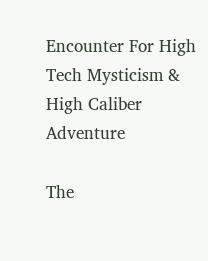Encounter For High Tech Mysticism & High Caliber Adventure

The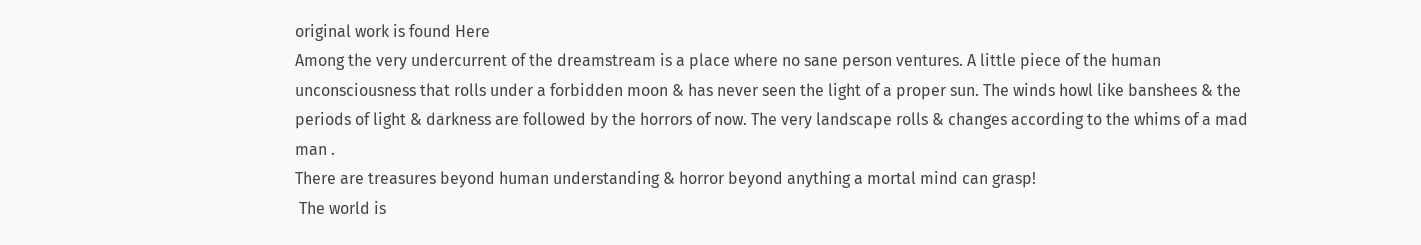original work is found Here
Among the very undercurrent of the dreamstream is a place where no sane person ventures. A little piece of the human unconsciousness that rolls under a forbidden moon & has never seen the light of a proper sun. The winds howl like banshees & the periods of light & darkness are followed by the horrors of now. The very landscape rolls & changes according to the whims of a mad man .
There are treasures beyond human understanding & horror beyond anything a mortal mind can grasp!
 The world is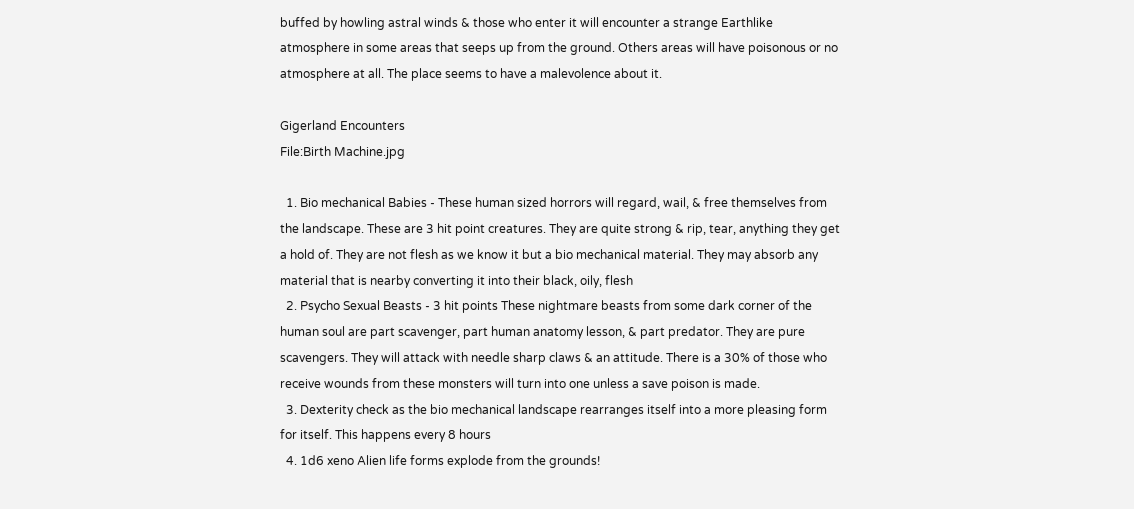buffed by howling astral winds & those who enter it will encounter a strange Earthlike atmosphere in some areas that seeps up from the ground. Others areas will have poisonous or no atmosphere at all. The place seems to have a malevolence about it.

Gigerland Encounters
File:Birth Machine.jpg

  1. Bio mechanical Babies - These human sized horrors will regard, wail, & free themselves from the landscape. These are 3 hit point creatures. They are quite strong & rip, tear, anything they get a hold of. They are not flesh as we know it but a bio mechanical material. They may absorb any material that is nearby converting it into their black, oily, flesh
  2. Psycho Sexual Beasts - 3 hit points These nightmare beasts from some dark corner of the human soul are part scavenger, part human anatomy lesson, & part predator. They are pure scavengers. They will attack with needle sharp claws & an attitude. There is a 30% of those who receive wounds from these monsters will turn into one unless a save poison is made.
  3. Dexterity check as the bio mechanical landscape rearranges itself into a more pleasing form for itself. This happens every 8 hours
  4. 1d6 xeno Alien life forms explode from the grounds!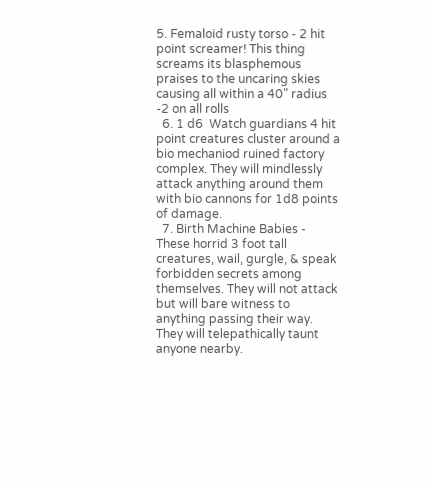5. Femaloid rusty torso - 2 hit point screamer! This thing screams its blasphemous praises to the uncaring skies causing all within a 40" radius -2 on all rolls
  6. 1 d6  Watch guardians 4 hit point creatures cluster around a bio mechaniod ruined factory complex. They will mindlessly attack anything around them with bio cannons for 1d8 points of damage.
  7. Birth Machine Babies - These horrid 3 foot tall creatures, wail, gurgle, & speak forbidden secrets among themselves. They will not attack but will bare witness to anything passing their way. They will telepathically taunt anyone nearby.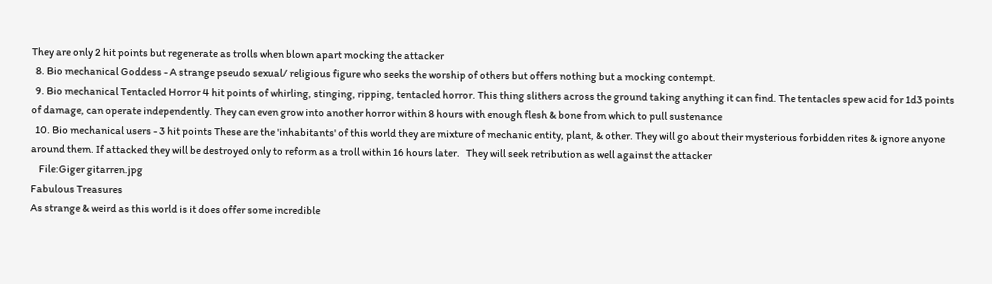They are only 2 hit points but regenerate as trolls when blown apart mocking the attacker
  8. Bio mechanical Goddess - A strange pseudo sexual/ religious figure who seeks the worship of others but offers nothing but a mocking contempt.
  9. Bio mechanical Tentacled Horror 4 hit points of whirling, stinging, ripping, tentacled horror. This thing slithers across the ground taking anything it can find. The tentacles spew acid for 1d3 points of damage, can operate independently. They can even grow into another horror within 8 hours with enough flesh & bone from which to pull sustenance
  10. Bio mechanical users - 3 hit points These are the 'inhabitants' of this world they are mixture of mechanic entity, plant, & other. They will go about their mysterious forbidden rites & ignore anyone around them. If attacked they will be destroyed only to reform as a troll within 16 hours later.   They will seek retribution as well against the attacker
    File:Giger gitarren.jpg
Fabulous Treasures
As strange & weird as this world is it does offer some incredible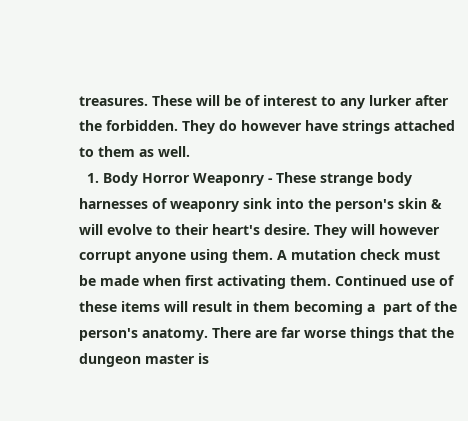treasures. These will be of interest to any lurker after the forbidden. They do however have strings attached to them as well.
  1. Body Horror Weaponry - These strange body harnesses of weaponry sink into the person's skin & will evolve to their heart's desire. They will however corrupt anyone using them. A mutation check must be made when first activating them. Continued use of these items will result in them becoming a  part of the person's anatomy. There are far worse things that the dungeon master is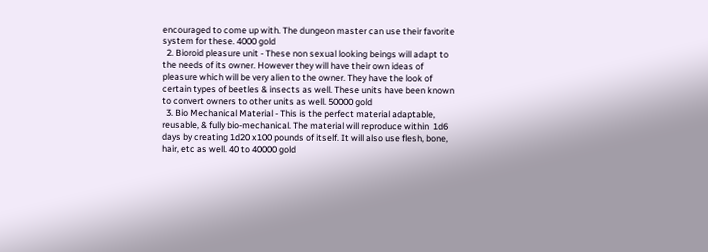encouraged to come up with. The dungeon master can use their favorite system for these. 4000 gold
  2. Bioroid pleasure unit - These non sexual looking beings will adapt to the needs of its owner. However they will have their own ideas of pleasure which will be very alien to the owner. They have the look of certain types of beetles & insects as well. These units have been known to convert owners to other units as well. 50000 gold
  3. Bio Mechanical Material - This is the perfect material adaptable, reusable, & fully bio-mechanical. The material will reproduce within  1d6 days by creating 1d20 x100 pounds of itself. It will also use flesh, bone, hair, etc as well. 40 to 40000 gold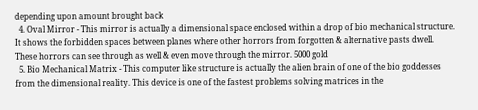depending upon amount brought back
  4. Oval Mirror - This mirror is actually a dimensional space enclosed within a drop of bio mechanical structure. It shows the forbidden spaces between planes where other horrors from forgotten & alternative pasts dwell. These horrors can see through as well & even move through the mirror. 5000 gold
  5. Bio Mechanical Matrix - This computer like structure is actually the alien brain of one of the bio goddesses from the dimensional reality. This device is one of the fastest problems solving matrices in the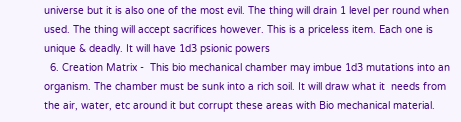universe but it is also one of the most evil. The thing will drain 1 level per round when used. The thing will accept sacrifices however. This is a priceless item. Each one is unique & deadly. It will have 1d3 psionic powers
  6. Creation Matrix -  This bio mechanical chamber may imbue 1d3 mutations into an organism. The chamber must be sunk into a rich soil. It will draw what it  needs from the air, water, etc around it but corrupt these areas with Bio mechanical material.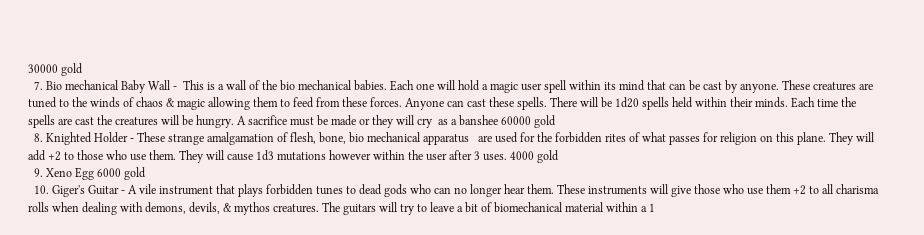30000 gold
  7. Bio mechanical Baby Wall -  This is a wall of the bio mechanical babies. Each one will hold a magic user spell within its mind that can be cast by anyone. These creatures are tuned to the winds of chaos & magic allowing them to feed from these forces. Anyone can cast these spells. There will be 1d20 spells held within their minds. Each time the spells are cast the creatures will be hungry. A sacrifice must be made or they will cry  as a banshee 60000 gold
  8. Knighted Holder - These strange amalgamation of flesh, bone, bio mechanical apparatus   are used for the forbidden rites of what passes for religion on this plane. They will add +2 to those who use them. They will cause 1d3 mutations however within the user after 3 uses. 4000 gold
  9. Xeno Egg 6000 gold
  10. Giger's Guitar - A vile instrument that plays forbidden tunes to dead gods who can no longer hear them. These instruments will give those who use them +2 to all charisma rolls when dealing with demons, devils, & mythos creatures. The guitars will try to leave a bit of biomechanical material within a 1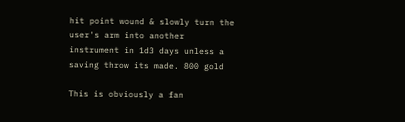hit point wound & slowly turn the user's arm into another instrument in 1d3 days unless a saving throw its made. 800 gold

This is obviously a fan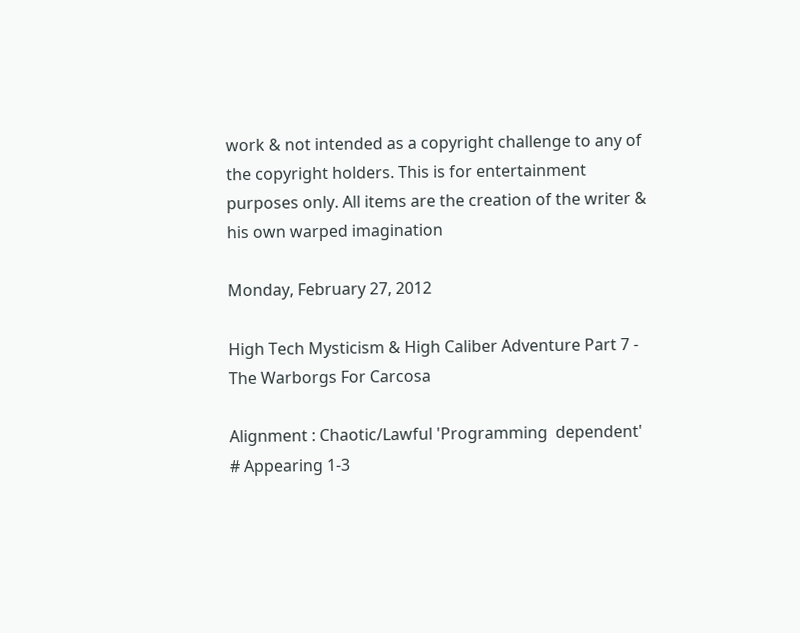work & not intended as a copyright challenge to any of the copyright holders. This is for entertainment purposes only. All items are the creation of the writer & his own warped imagination

Monday, February 27, 2012

High Tech Mysticism & High Caliber Adventure Part 7 - The Warborgs For Carcosa

Alignment : Chaotic/Lawful 'Programming  dependent'
# Appearing 1-3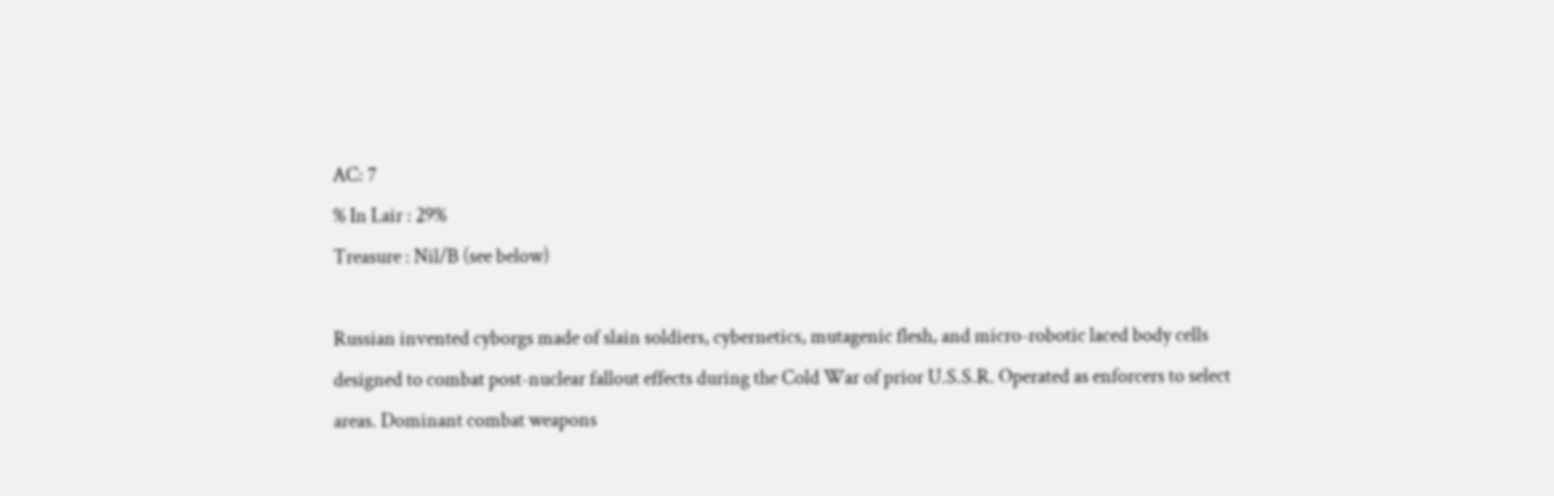AC: 7
% In Lair : 29%
Treasure : Nil/B (see below)

Russian invented cyborgs made of slain soldiers, cybernetics, mutagenic flesh, and micro-robotic laced body cells designed to combat post-nuclear fallout effects during the Cold War of prior U.S.S.R. Operated as enforcers to select areas. Dominant combat weapons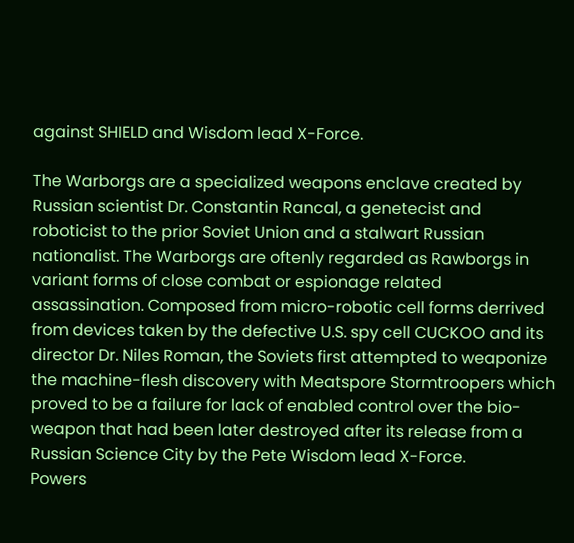against SHIELD and Wisdom lead X-Force.

The Warborgs are a specialized weapons enclave created by Russian scientist Dr. Constantin Rancal, a genetecist and roboticist to the prior Soviet Union and a stalwart Russian nationalist. The Warborgs are oftenly regarded as Rawborgs in variant forms of close combat or espionage related assassination. Composed from micro-robotic cell forms derrived from devices taken by the defective U.S. spy cell CUCKOO and its director Dr. Niles Roman, the Soviets first attempted to weaponize the machine-flesh discovery with Meatspore Stormtroopers which proved to be a failure for lack of enabled control over the bio-weapon that had been later destroyed after its release from a Russian Science City by the Pete Wisdom lead X-Force.
Powers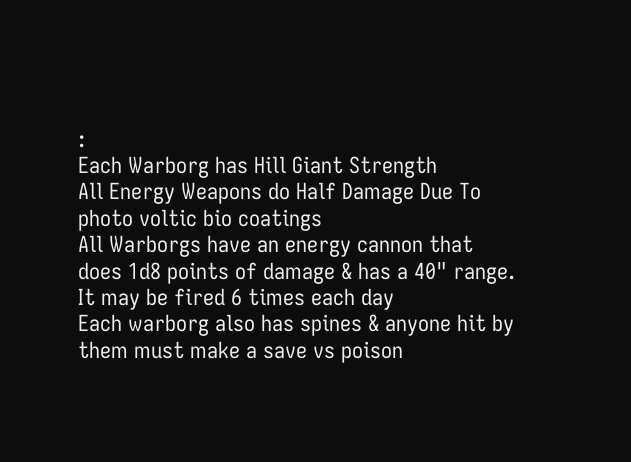:
Each Warborg has Hill Giant Strength
All Energy Weapons do Half Damage Due To photo voltic bio coatings
All Warborgs have an energy cannon that does 1d8 points of damage & has a 40" range. It may be fired 6 times each day
Each warborg also has spines & anyone hit by them must make a save vs poison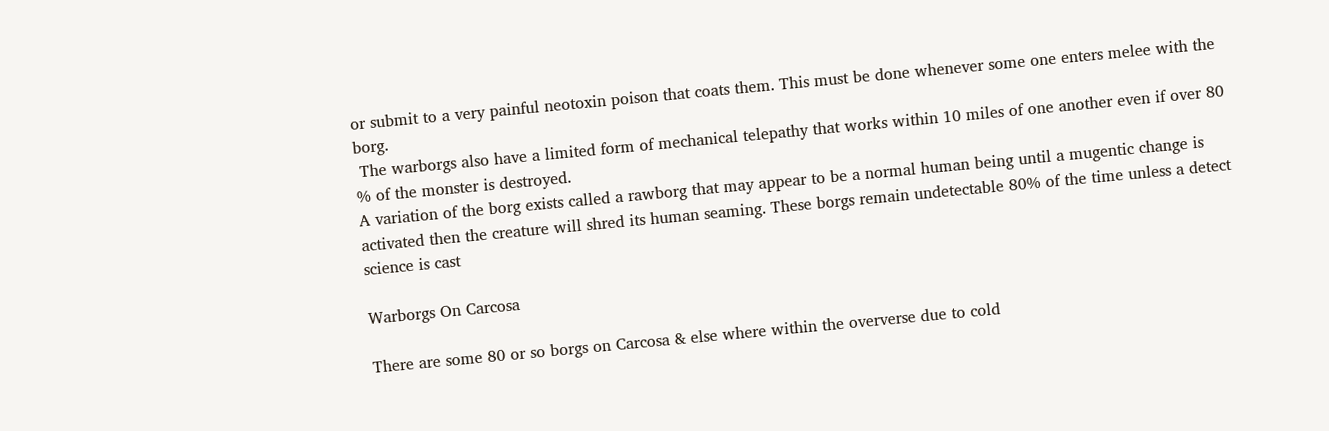or submit to a very painful neotoxin poison that coats them. This must be done whenever some one enters melee with the borg.
 The warborgs also have a limited form of mechanical telepathy that works within 10 miles of one another even if over 80 % of the monster is destroyed.
A variation of the borg exists called a rawborg that may appear to be a normal human being until a mugentic change is activated then the creature will shred its human seaming. These borgs remain undetectable 80% of the time unless a detect science is cast

Warborgs On Carcosa

There are some 80 or so borgs on Carcosa & else where within the oververse due to cold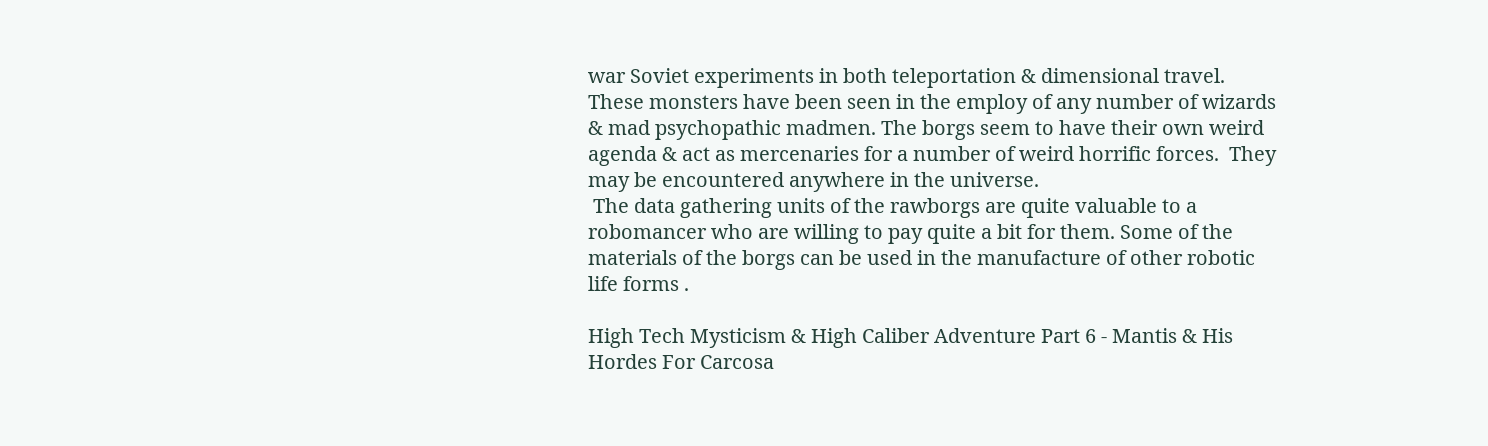war Soviet experiments in both teleportation & dimensional travel. These monsters have been seen in the employ of any number of wizards & mad psychopathic madmen. The borgs seem to have their own weird agenda & act as mercenaries for a number of weird horrific forces.  They may be encountered anywhere in the universe.
 The data gathering units of the rawborgs are quite valuable to a robomancer who are willing to pay quite a bit for them. Some of the materials of the borgs can be used in the manufacture of other robotic life forms .

High Tech Mysticism & High Caliber Adventure Part 6 - Mantis & His Hordes For Carcosa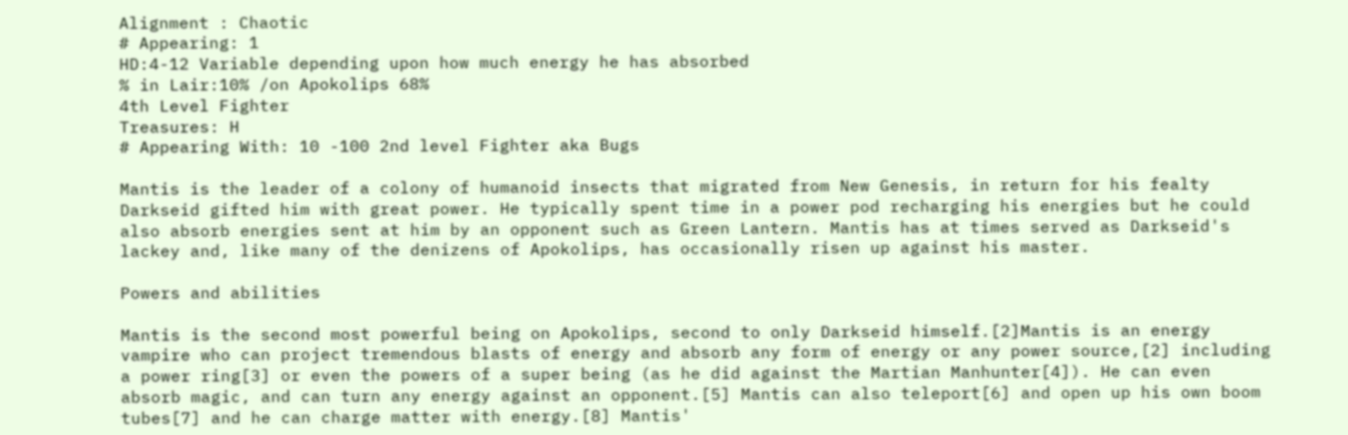Alignment : Chaotic
# Appearing: 1
HD:4-12 Variable depending upon how much energy he has absorbed
% in Lair:10% /on Apokolips 68%
4th Level Fighter
Treasures: H
# Appearing With: 10 -100 2nd level Fighter aka Bugs

Mantis is the leader of a colony of humanoid insects that migrated from New Genesis, in return for his fealty Darkseid gifted him with great power. He typically spent time in a power pod recharging his energies but he could also absorb energies sent at him by an opponent such as Green Lantern. Mantis has at times served as Darkseid's lackey and, like many of the denizens of Apokolips, has occasionally risen up against his master.

Powers and abilities

Mantis is the second most powerful being on Apokolips, second to only Darkseid himself.[2]Mantis is an energy vampire who can project tremendous blasts of energy and absorb any form of energy or any power source,[2] including a power ring[3] or even the powers of a super being (as he did against the Martian Manhunter[4]). He can even absorb magic, and can turn any energy against an opponent.[5] Mantis can also teleport[6] and open up his own boom tubes[7] and he can charge matter with energy.[8] Mantis'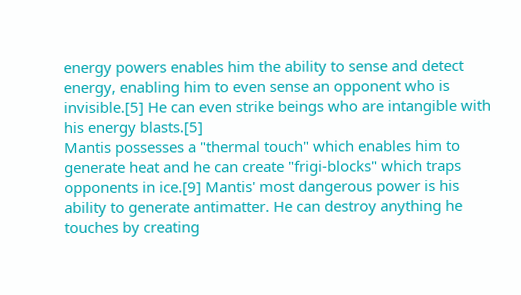energy powers enables him the ability to sense and detect energy, enabling him to even sense an opponent who is invisible.[5] He can even strike beings who are intangible with his energy blasts.[5]
Mantis possesses a "thermal touch" which enables him to generate heat and he can create "frigi-blocks" which traps opponents in ice.[9] Mantis' most dangerous power is his ability to generate antimatter. He can destroy anything he touches by creating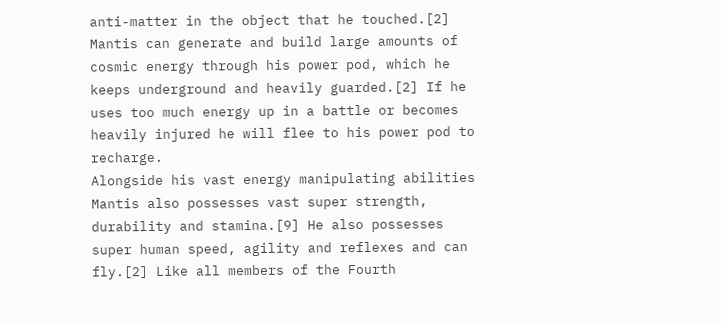anti-matter in the object that he touched.[2] Mantis can generate and build large amounts of cosmic energy through his power pod, which he keeps underground and heavily guarded.[2] If he uses too much energy up in a battle or becomes heavily injured he will flee to his power pod to recharge.
Alongside his vast energy manipulating abilities Mantis also possesses vast super strength, durability and stamina.[9] He also possesses super human speed, agility and reflexes and can fly.[2] Like all members of the Fourth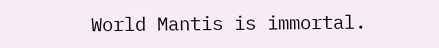World Mantis is immortal.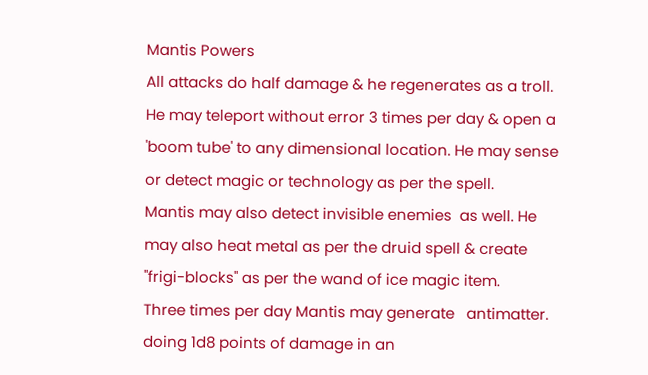Mantis Powers
All attacks do half damage & he regenerates as a troll. He may teleport without error 3 times per day & open a 'boom tube' to any dimensional location. He may sense or detect magic or technology as per the spell.
Mantis may also detect invisible enemies  as well. He may also heat metal as per the druid spell & create  "frigi-blocks" as per the wand of ice magic item.
Three times per day Mantis may generate   antimatter. doing 1d8 points of damage in an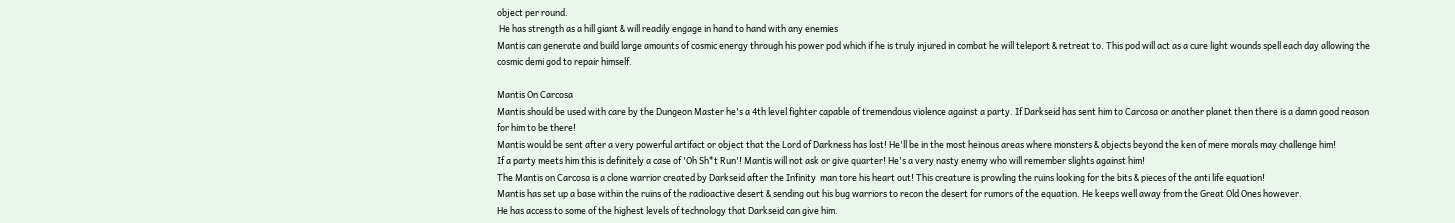object per round.
 He has strength as a hill giant & will readily engage in hand to hand with any enemies
Mantis can generate and build large amounts of cosmic energy through his power pod which if he is truly injured in combat he will teleport & retreat to. This pod will act as a cure light wounds spell each day allowing the cosmic demi god to repair himself.

Mantis On Carcosa
Mantis should be used with care by the Dungeon Master he's a 4th level fighter capable of tremendous violence against a party. If Darkseid has sent him to Carcosa or another planet then there is a damn good reason for him to be there!
Mantis would be sent after a very powerful artifact or object that the Lord of Darkness has lost! He'll be in the most heinous areas where monsters & objects beyond the ken of mere morals may challenge him!
If a party meets him this is definitely a case of 'Oh Sh*t Run'! Mantis will not ask or give quarter! He's a very nasty enemy who will remember slights against him!
The Mantis on Carcosa is a clone warrior created by Darkseid after the Infinity  man tore his heart out! This creature is prowling the ruins looking for the bits & pieces of the anti life equation!
Mantis has set up a base within the ruins of the radioactive desert & sending out his bug warriors to recon the desert for rumors of the equation. He keeps well away from the Great Old Ones however.
He has access to some of the highest levels of technology that Darkseid can give him.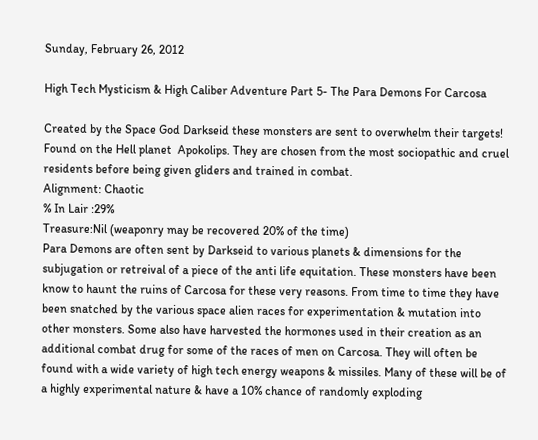Sunday, February 26, 2012

High Tech Mysticism & High Caliber Adventure Part 5- The Para Demons For Carcosa

Created by the Space God Darkseid these monsters are sent to overwhelm their targets! Found on the Hell planet  Apokolips. They are chosen from the most sociopathic and cruel residents before being given gliders and trained in combat.
Alignment: Chaotic
% In Lair :29%
Treasure:Nil (weaponry may be recovered 20% of the time)
Para Demons are often sent by Darkseid to various planets & dimensions for the subjugation or retreival of a piece of the anti life equitation. These monsters have been know to haunt the ruins of Carcosa for these very reasons. From time to time they have been snatched by the various space alien races for experimentation & mutation into other monsters. Some also have harvested the hormones used in their creation as an additional combat drug for some of the races of men on Carcosa. They will often be found with a wide variety of high tech energy weapons & missiles. Many of these will be of a highly experimental nature & have a 10% chance of randomly exploding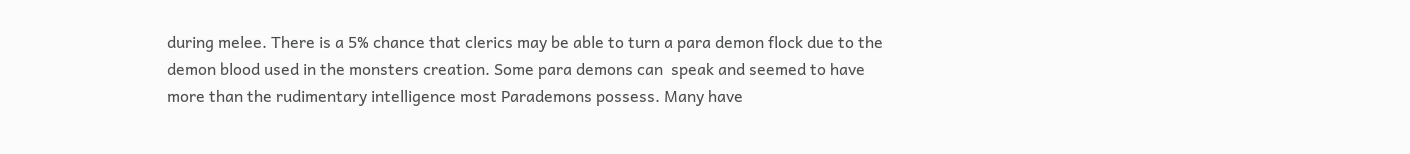during melee. There is a 5% chance that clerics may be able to turn a para demon flock due to the demon blood used in the monsters creation. Some para demons can  speak and seemed to have more than the rudimentary intelligence most Parademons possess. Many have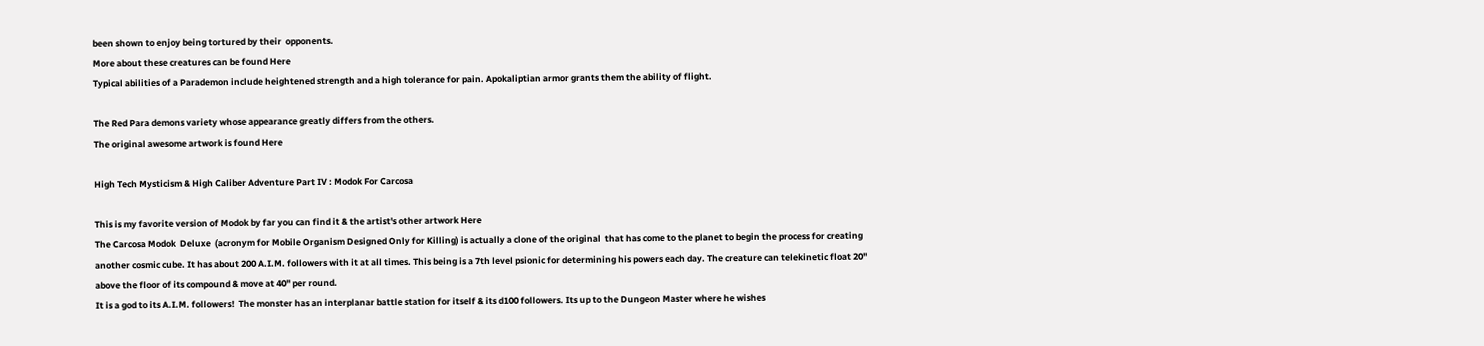been shown to enjoy being tortured by their  opponents.
More about these creatures can be found Here
Typical abilities of a Parademon include heightened strength and a high tolerance for pain. Apokaliptian armor grants them the ability of flight.

The Red Para demons variety whose appearance greatly differs from the others.
The original awesome artwork is found Here

High Tech Mysticism & High Caliber Adventure Part IV : Modok For Carcosa

This is my favorite version of Modok by far you can find it & the artist's other artwork Here
The Carcosa Modok  Deluxe  (acronym for Mobile Organism Designed Only for Killing) is actually a clone of the original  that has come to the planet to begin the process for creating another cosmic cube. It has about 200 A.I.M. followers with it at all times. This being is a 7th level psionic for determining his powers each day. The creature can telekinetic float 20" above the floor of its compound & move at 40" per round.
It is a god to its A.I.M. followers!  The monster has an interplanar battle station for itself & its d100 followers. Its up to the Dungeon Master where he wishes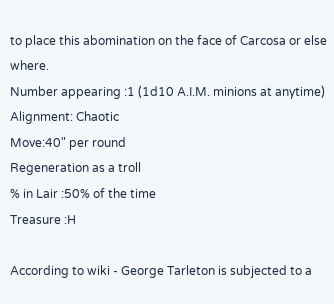to place this abomination on the face of Carcosa or else where.
Number appearing :1 (1d10 A.I.M. minions at anytime)
Alignment: Chaotic
Move:40" per round
Regeneration as a troll
% in Lair :50% of the time
Treasure :H

According to wiki - George Tarleton is subjected to a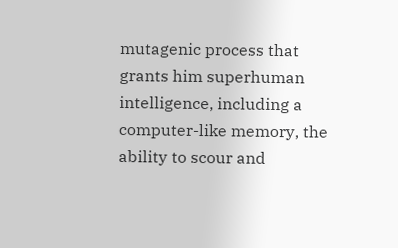mutagenic process that grants him superhuman intelligence, including a computer-like memory, the ability to scour and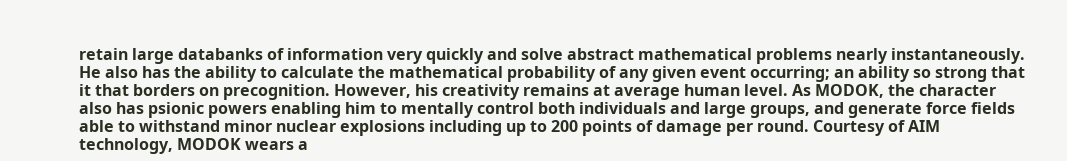retain large databanks of information very quickly and solve abstract mathematical problems nearly instantaneously. He also has the ability to calculate the mathematical probability of any given event occurring; an ability so strong that it that borders on precognition. However, his creativity remains at average human level. As MODOK, the character also has psionic powers enabling him to mentally control both individuals and large groups, and generate force fields able to withstand minor nuclear explosions including up to 200 points of damage per round. Courtesy of AIM technology, MODOK wears a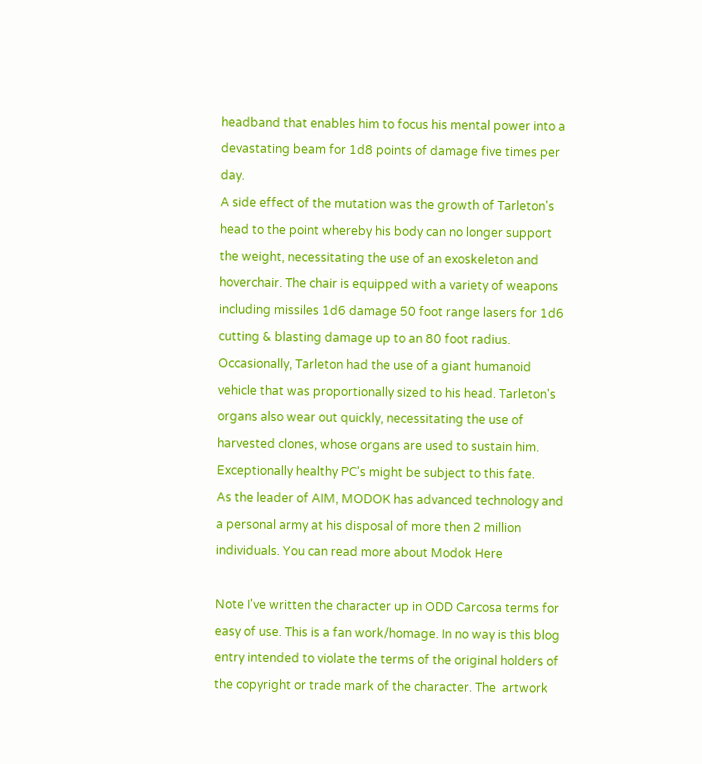headband that enables him to focus his mental power into a devastating beam for 1d8 points of damage five times per day.
A side effect of the mutation was the growth of Tarleton's head to the point whereby his body can no longer support the weight, necessitating the use of an exoskeleton and hoverchair. The chair is equipped with a variety of weapons including missiles 1d6 damage 50 foot range lasers for 1d6 cutting & blasting damage up to an 80 foot radius. Occasionally, Tarleton had the use of a giant humanoid vehicle that was proportionally sized to his head. Tarleton's organs also wear out quickly, necessitating the use of harvested clones, whose organs are used to sustain him. Exceptionally healthy PC's might be subject to this fate.
As the leader of AIM, MODOK has advanced technology and a personal army at his disposal of more then 2 million individuals. You can read more about Modok Here

Note I've written the character up in ODD Carcosa terms for easy of use. This is a fan work/homage. In no way is this blog entry intended to violate the terms of the original holders of the copyright or trade mark of the character. The  artwork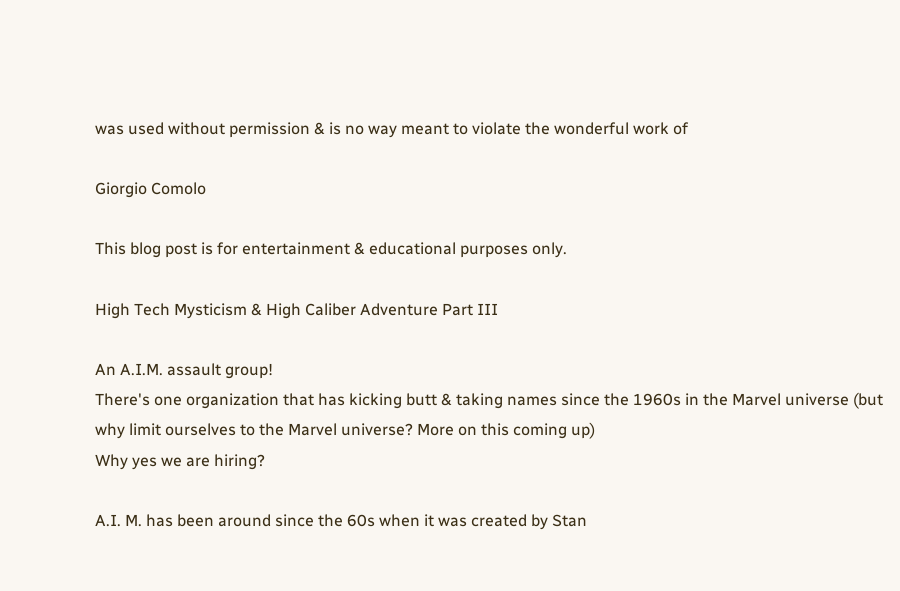was used without permission & is no way meant to violate the wonderful work of

Giorgio Comolo

This blog post is for entertainment & educational purposes only.

High Tech Mysticism & High Caliber Adventure Part III

An A.I.M. assault group!
There's one organization that has kicking butt & taking names since the 1960s in the Marvel universe (but why limit ourselves to the Marvel universe? More on this coming up)
Why yes we are hiring?

A.I. M. has been around since the 60s when it was created by Stan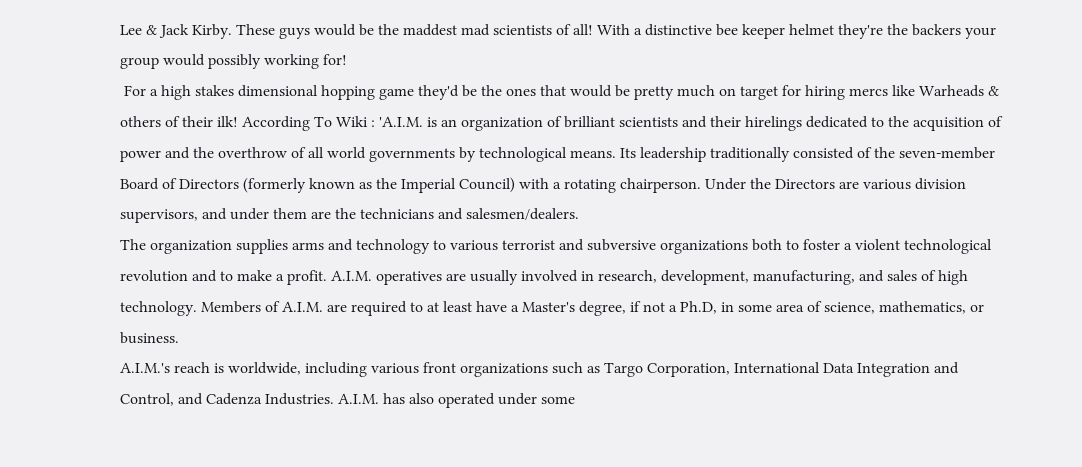Lee & Jack Kirby. These guys would be the maddest mad scientists of all! With a distinctive bee keeper helmet they're the backers your group would possibly working for!
 For a high stakes dimensional hopping game they'd be the ones that would be pretty much on target for hiring mercs like Warheads & others of their ilk! According To Wiki : 'A.I.M. is an organization of brilliant scientists and their hirelings dedicated to the acquisition of power and the overthrow of all world governments by technological means. Its leadership traditionally consisted of the seven-member Board of Directors (formerly known as the Imperial Council) with a rotating chairperson. Under the Directors are various division supervisors, and under them are the technicians and salesmen/dealers.
The organization supplies arms and technology to various terrorist and subversive organizations both to foster a violent technological revolution and to make a profit. A.I.M. operatives are usually involved in research, development, manufacturing, and sales of high technology. Members of A.I.M. are required to at least have a Master's degree, if not a Ph.D, in some area of science, mathematics, or business.
A.I.M.'s reach is worldwide, including various front organizations such as Targo Corporation, International Data Integration and Control, and Cadenza Industries. A.I.M. has also operated under some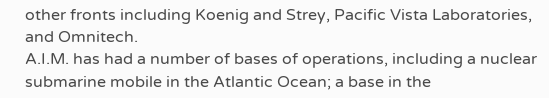other fronts including Koenig and Strey, Pacific Vista Laboratories, and Omnitech.
A.I.M. has had a number of bases of operations, including a nuclear submarine mobile in the Atlantic Ocean; a base in the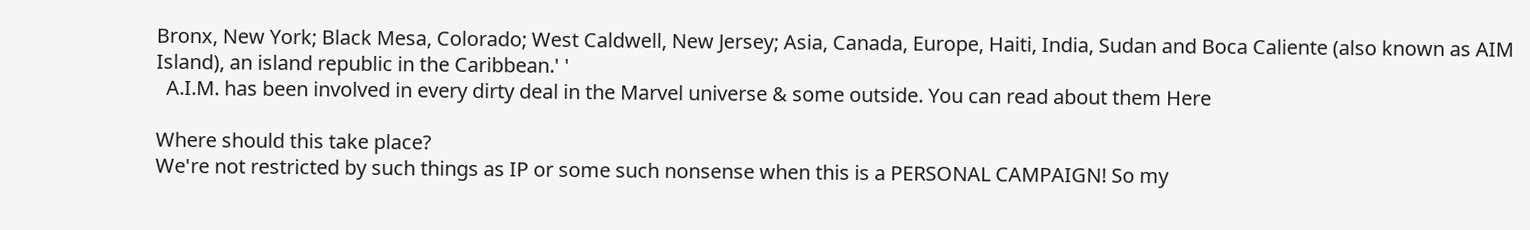Bronx, New York; Black Mesa, Colorado; West Caldwell, New Jersey; Asia, Canada, Europe, Haiti, India, Sudan and Boca Caliente (also known as AIM Island), an island republic in the Caribbean.' '
  A.I.M. has been involved in every dirty deal in the Marvel universe & some outside. You can read about them Here

Where should this take place?
We're not restricted by such things as IP or some such nonsense when this is a PERSONAL CAMPAIGN! So my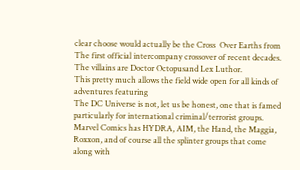clear choose would actually be the Cross  Over Earths from
The first official intercompany crossover of recent decades. The villains are Doctor Octopusand Lex Luthor.
This pretty much allows the field wide open for all kinds of adventures featuring
The DC Universe is not, let us be honest, one that is famed particularly for international criminal/terrorist groups. Marvel Comics has HYDRA, AIM, the Hand, the Maggia, Roxxon, and of course all the splinter groups that come along with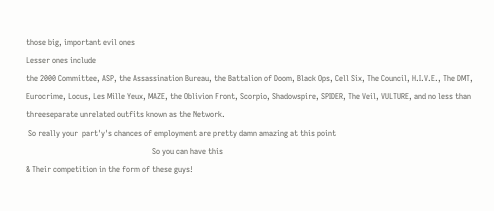those big, important evil ones
Lesser ones include
the 2000 Committee, ASP, the Assassination Bureau, the Battalion of Doom, Black Ops, Cell Six, The Council, H.I.V.E., The DMT, Eurocrime, Locus, Les Mille Yeux, MAZE, the Oblivion Front, Scorpio, Shadowspire, SPIDER, The Veil, VULTURE, and no less than threeseparate unrelated outfits known as the Network.
 So really your  part'y's chances of employment are pretty damn amazing at this point
                                                               So you can have this
& Their competition in the form of these guys!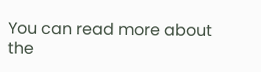You can read more about the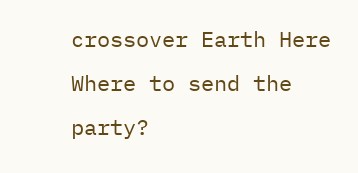crossover Earth Here
Where to send the party?